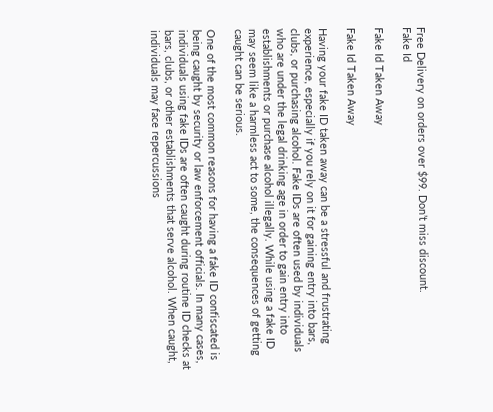Free Delivery on orders over $99. Don’t miss discount.
Fake Id

Fake Id Taken Away

Fake Id Taken Away

Having your fake ID taken away can be a stressful and frustrating experience, especially if you rely on it for gaining entry into bars, clubs, or purchasing alcohol. Fake IDs are often used by individuals who are under the legal drinking age in order to gain entry into establishments or purchase alcohol illegally. While using a fake ID may seem like a harmless act to some, the consequences of getting caught can be serious.

One of the most common reasons for having a fake ID confiscated is being caught by security or law enforcement officials. In many cases, individuals using fake IDs are often caught during routine ID checks at bars, clubs, or other establishments that serve alcohol. When caught, individuals may face repercussions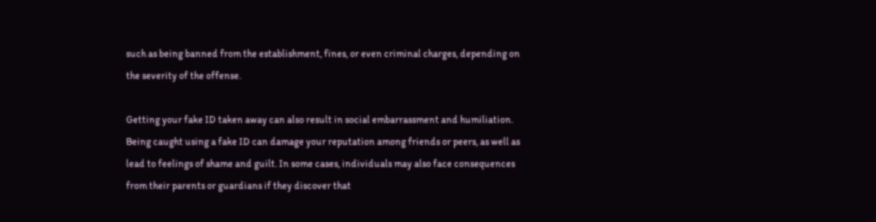such as being banned from the establishment, fines, or even criminal charges, depending on the severity of the offense.

Getting your fake ID taken away can also result in social embarrassment and humiliation. Being caught using a fake ID can damage your reputation among friends or peers, as well as lead to feelings of shame and guilt. In some cases, individuals may also face consequences from their parents or guardians if they discover that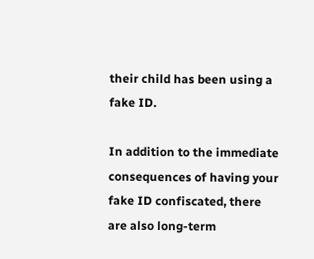their child has been using a fake ID.

In addition to the immediate consequences of having your fake ID confiscated, there are also long-term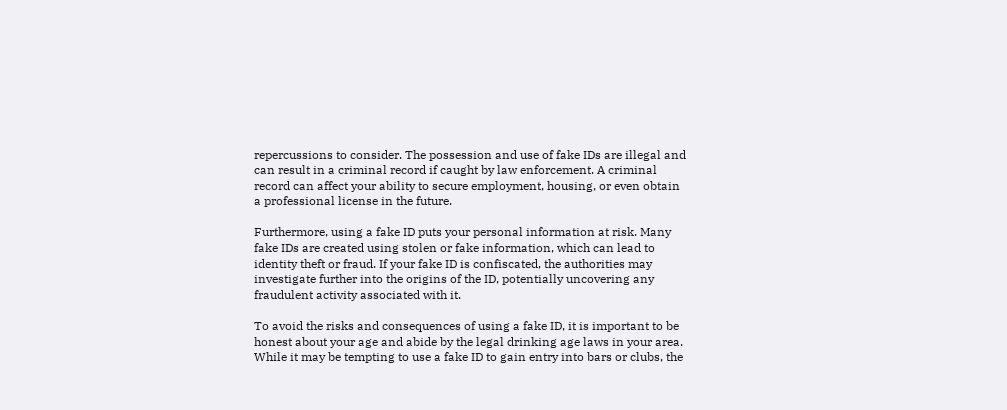repercussions to consider. The possession and use of fake IDs are illegal and can result in a criminal record if caught by law enforcement. A criminal record can affect your ability to secure employment, housing, or even obtain a professional license in the future.

Furthermore, using a fake ID puts your personal information at risk. Many fake IDs are created using stolen or fake information, which can lead to identity theft or fraud. If your fake ID is confiscated, the authorities may investigate further into the origins of the ID, potentially uncovering any fraudulent activity associated with it.

To avoid the risks and consequences of using a fake ID, it is important to be honest about your age and abide by the legal drinking age laws in your area. While it may be tempting to use a fake ID to gain entry into bars or clubs, the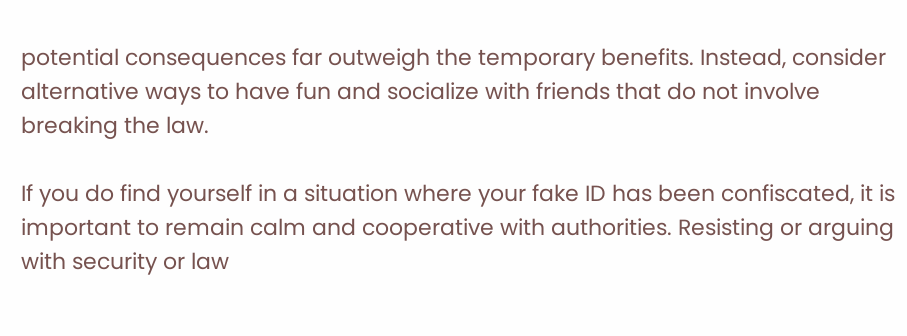potential consequences far outweigh the temporary benefits. Instead, consider alternative ways to have fun and socialize with friends that do not involve breaking the law.

If you do find yourself in a situation where your fake ID has been confiscated, it is important to remain calm and cooperative with authorities. Resisting or arguing with security or law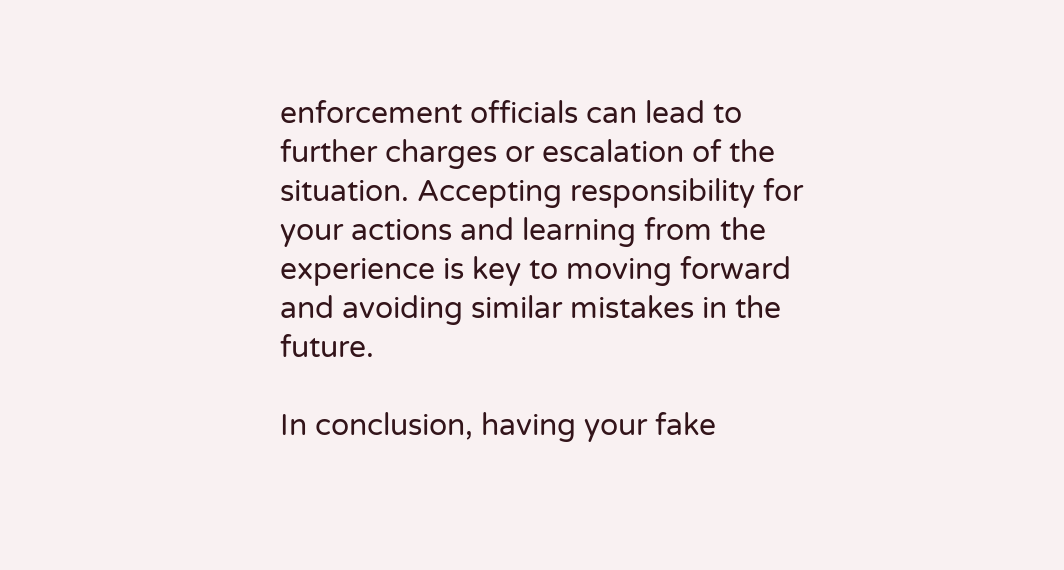enforcement officials can lead to further charges or escalation of the situation. Accepting responsibility for your actions and learning from the experience is key to moving forward and avoiding similar mistakes in the future.

In conclusion, having your fake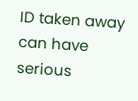ID taken away can have serious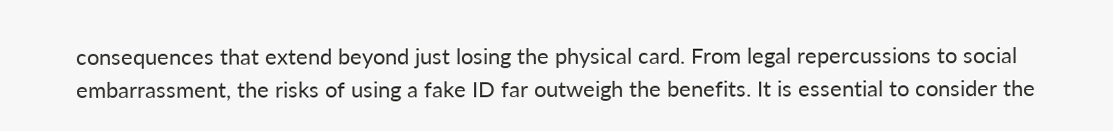consequences that extend beyond just losing the physical card. From legal repercussions to social embarrassment, the risks of using a fake ID far outweigh the benefits. It is essential to consider the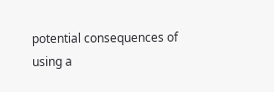potential consequences of using a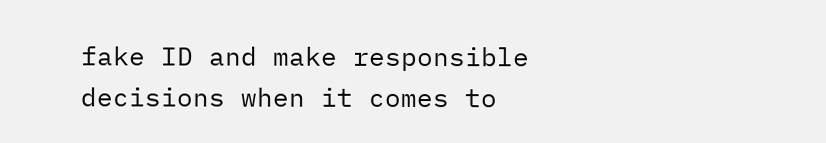fake ID and make responsible decisions when it comes to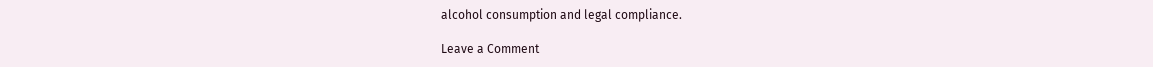alcohol consumption and legal compliance.

Leave a Comment